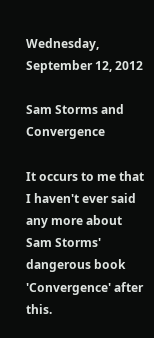Wednesday, September 12, 2012

Sam Storms and Convergence

It occurs to me that I haven't ever said any more about Sam Storms' dangerous book 'Convergence' after this.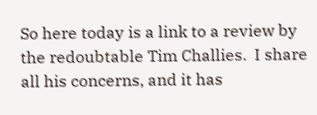So here today is a link to a review by the redoubtable Tim Challies.  I share all his concerns, and it has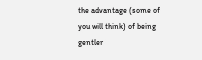the advantage (some of you will think) of being gentler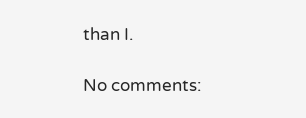than I.

No comments: